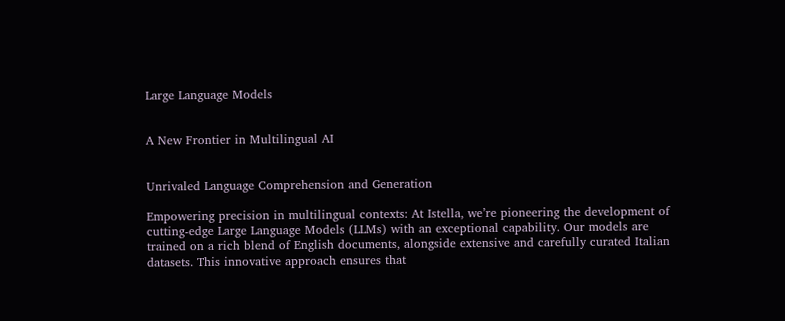Large Language Models


A New Frontier in Multilingual AI


Unrivaled Language Comprehension and Generation

Empowering precision in multilingual contexts: At Istella, we’re pioneering the development of cutting-edge Large Language Models (LLMs) with an exceptional capability. Our models are trained on a rich blend of English documents, alongside extensive and carefully curated Italian datasets. This innovative approach ensures that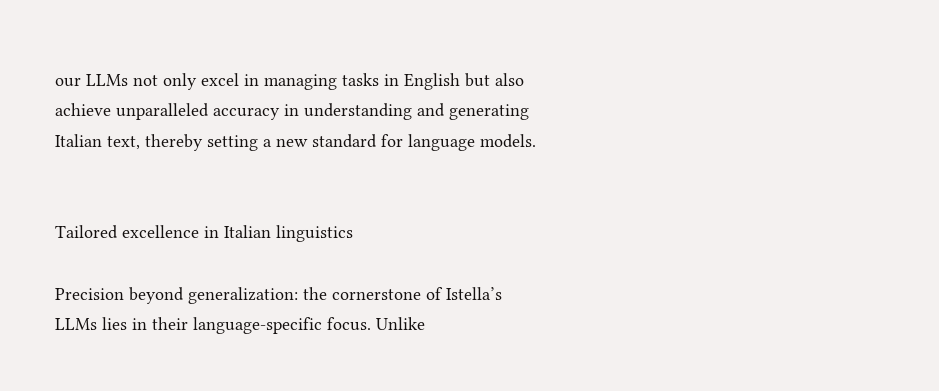our LLMs not only excel in managing tasks in English but also achieve unparalleled accuracy in understanding and generating Italian text, thereby setting a new standard for language models.


Tailored excellence in Italian linguistics

Precision beyond generalization: the cornerstone of Istella’s LLMs lies in their language-specific focus. Unlike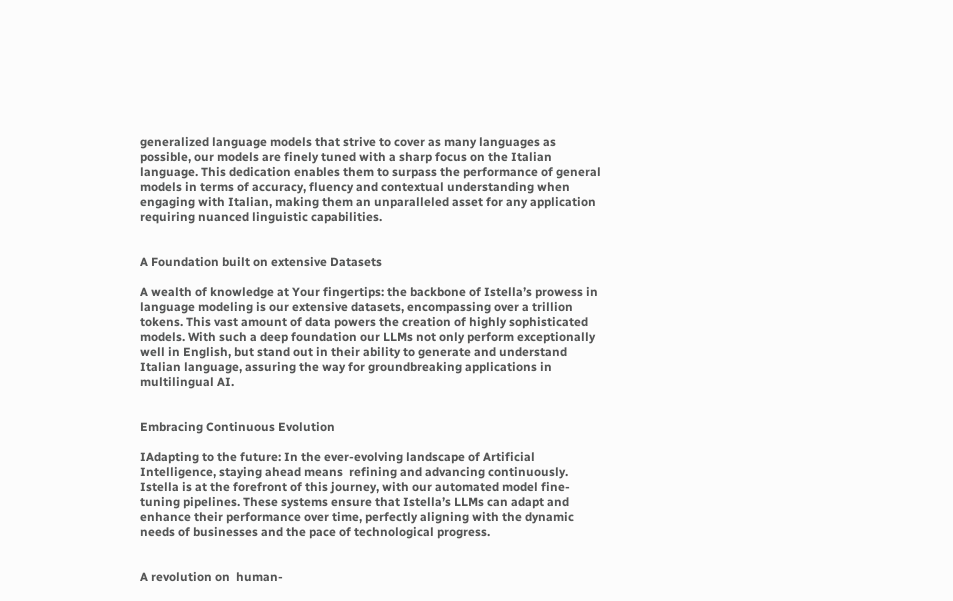generalized language models that strive to cover as many languages as possible, our models are finely tuned with a sharp focus on the Italian language. This dedication enables them to surpass the performance of general models in terms of accuracy, fluency and contextual understanding when engaging with Italian, making them an unparalleled asset for any application requiring nuanced linguistic capabilities.


A Foundation built on extensive Datasets

A wealth of knowledge at Your fingertips: the backbone of Istella’s prowess in language modeling is our extensive datasets, encompassing over a trillion tokens. This vast amount of data powers the creation of highly sophisticated models. With such a deep foundation our LLMs not only perform exceptionally well in English, but stand out in their ability to generate and understand Italian language, assuring the way for groundbreaking applications in multilingual AI.


Embracing Continuous Evolution

IAdapting to the future: In the ever-evolving landscape of Artificial Intelligence, staying ahead means  refining and advancing continuously. Istella is at the forefront of this journey, with our automated model fine-tuning pipelines. These systems ensure that Istella’s LLMs can adapt and enhance their performance over time, perfectly aligning with the dynamic needs of businesses and the pace of technological progress.


A revolution on  human-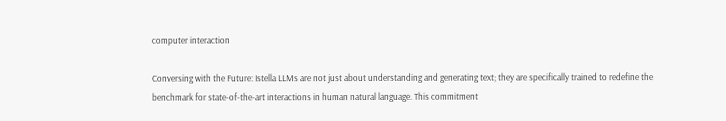computer interaction

Conversing with the Future: Istella LLMs are not just about understanding and generating text; they are specifically trained to redefine the benchmark for state-of-the-art interactions in human natural language. This commitment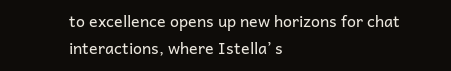to excellence opens up new horizons for chat interactions, where Istella’ s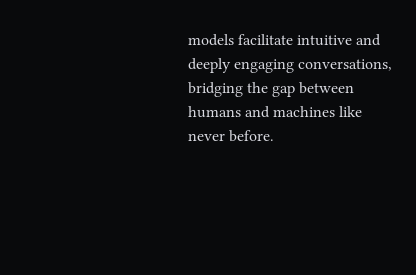models facilitate intuitive and deeply engaging conversations, bridging the gap between humans and machines like never before.